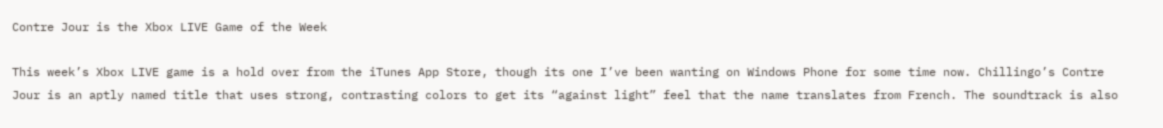Contre Jour is the Xbox LIVE Game of the Week

This week’s Xbox LIVE game is a hold over from the iTunes App Store, though its one I’ve been wanting on Windows Phone for some time now. Chillingo’s Contre Jour is an aptly named title that uses strong, contrasting colors to get its “against light” feel that the name translates from French. The soundtrack is also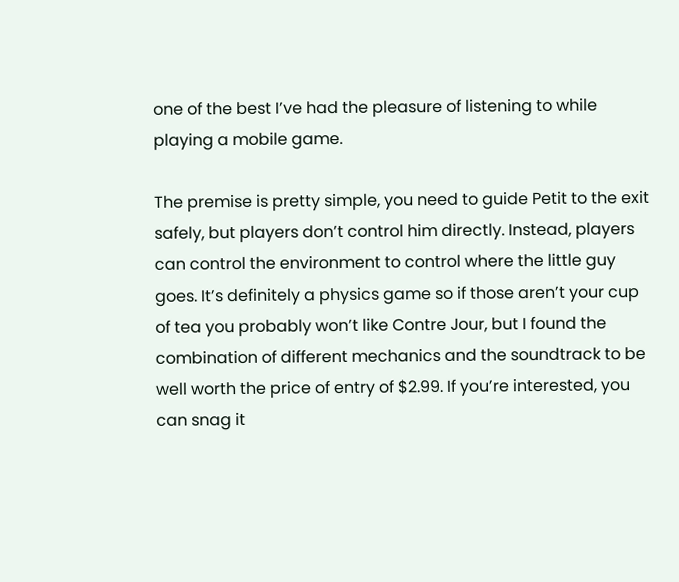one of the best I’ve had the pleasure of listening to while playing a mobile game.

The premise is pretty simple, you need to guide Petit to the exit safely, but players don’t control him directly. Instead, players can control the environment to control where the little guy goes. It’s definitely a physics game so if those aren’t your cup of tea you probably won’t like Contre Jour, but I found the combination of different mechanics and the soundtrack to be well worth the price of entry of $2.99. If you’re interested, you can snag it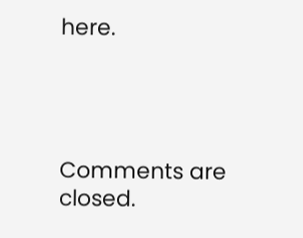here.




Comments are closed.